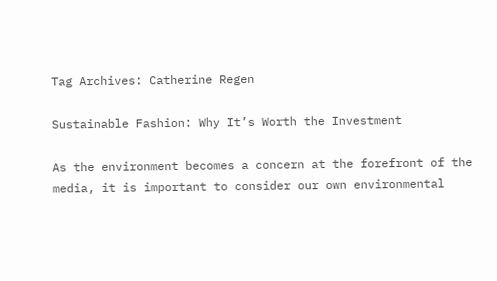Tag Archives: Catherine Regen

Sustainable Fashion: Why It’s Worth the Investment

As the environment becomes a concern at the forefront of the media, it is important to consider our own environmental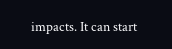impacts. It can start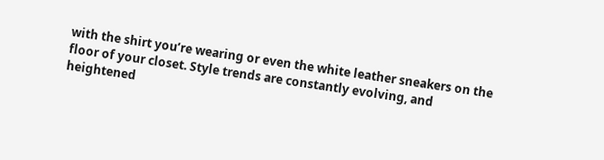with the shirt you’re wearing or even the white leather sneakers on the floor of your closet. Style trends are constantly evolving, and heightened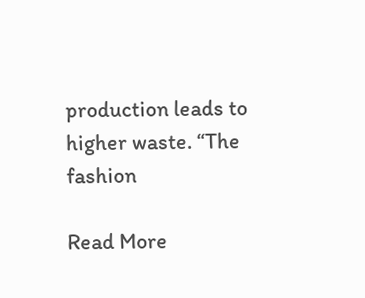production leads to higher waste. “The fashion

Read More